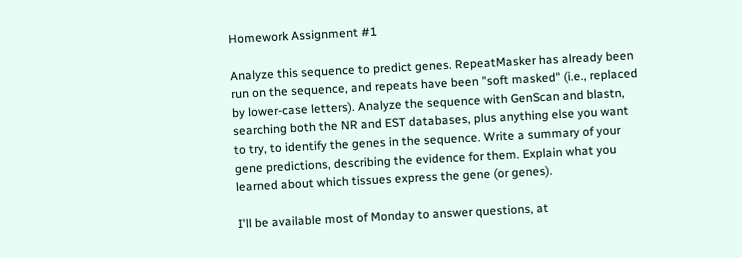Homework Assignment #1

Analyze this sequence to predict genes. RepeatMasker has already been run on the sequence, and repeats have been "soft masked" (i.e., replaced by lower-case letters). Analyze the sequence with GenScan and blastn, searching both the NR and EST databases, plus anything else you want to try, to identify the genes in the sequence. Write a summary of your gene predictions, describing the evidence for them. Explain what you learned about which tissues express the gene (or genes).

I'll be available most of Monday to answer questions, at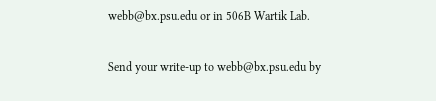webb@bx.psu.edu or in 506B Wartik Lab.

Send your write-up to webb@bx.psu.edu by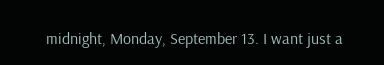midnight, Monday, September 13. I want just a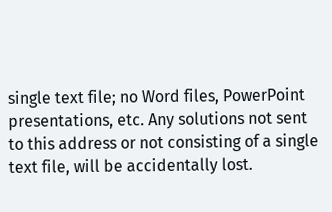single text file; no Word files, PowerPoint presentations, etc. Any solutions not sent to this address or not consisting of a single text file, will be accidentally lost.